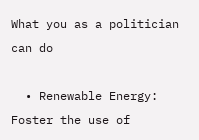What you as a politician can do

  • Renewable Energy: Foster the use of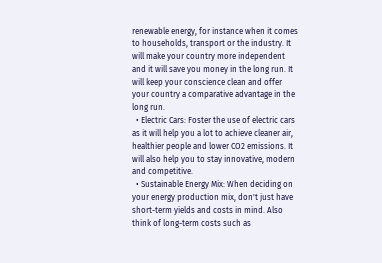renewable energy, for instance when it comes to households, transport or the industry. It will make your country more independent and it will save you money in the long run. It will keep your conscience clean and offer your country a comparative advantage in the long run.
  • Electric Cars: Foster the use of electric cars as it will help you a lot to achieve cleaner air, healthier people and lower CO2 emissions. It will also help you to stay innovative, modern and competitive.
  • Sustainable Energy Mix: When deciding on your energy production mix, don't just have short-term yields and costs in mind. Also think of long-term costs such as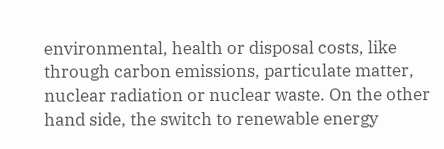environmental, health or disposal costs, like through carbon emissions, particulate matter, nuclear radiation or nuclear waste. On the other hand side, the switch to renewable energy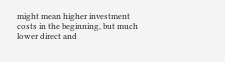might mean higher investment costs in the beginning, but much lower direct and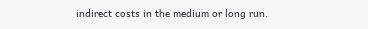indirect costs in the medium or long run.